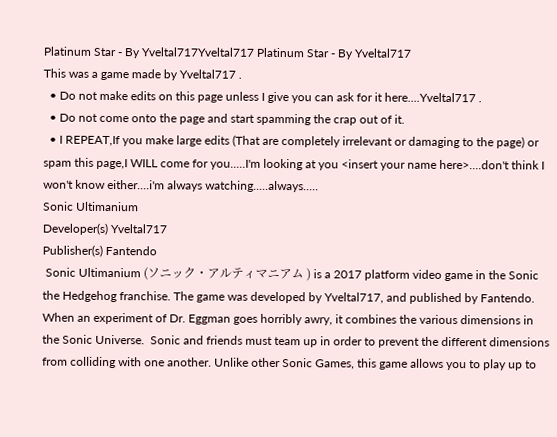Platinum Star - By Yveltal717Yveltal717 Platinum Star - By Yveltal717
This was a game made by Yveltal717 .
  • Do not make edits on this page unless I give you can ask for it here....Yveltal717 .
  • Do not come onto the page and start spamming the crap out of it.
  • I REPEAT,If you make large edits (That are completely irrelevant or damaging to the page) or spam this page,I WILL come for you.....I'm looking at you <insert your name here>....don't think I won't know either....i'm always watching.....always.....
Sonic Ultimanium
Developer(s) Yveltal717
Publisher(s) Fantendo
 Sonic Ultimanium (ソニック・アルティマニアム ) is a 2017 platform video game in the Sonic the Hedgehog franchise. The game was developed by Yveltal717, and published by Fantendo. When an experiment of Dr. Eggman goes horribly awry, it combines the various dimensions in the Sonic Universe.  Sonic and friends must team up in order to prevent the different dimensions from colliding with one another. Unlike other Sonic Games, this game allows you to play up to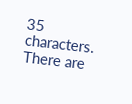35 characters. There are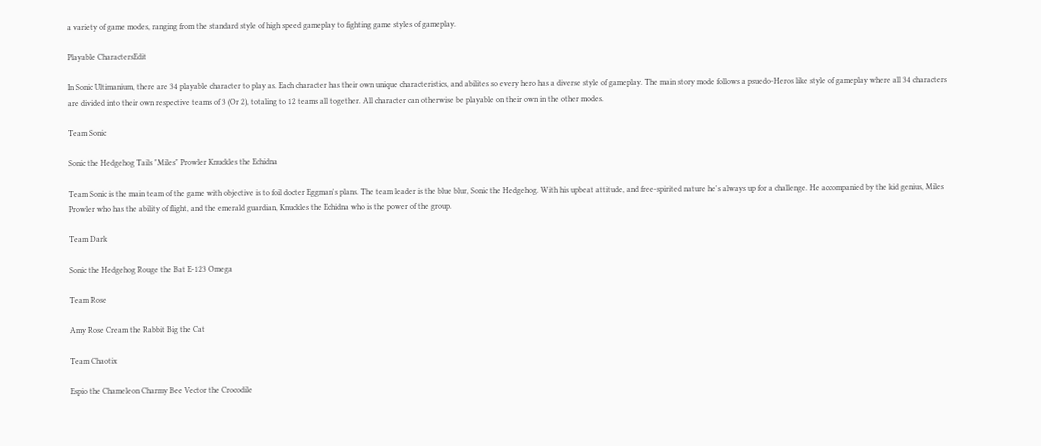a variety of game modes, ranging from the standard style of high speed gameplay to fighting game styles of gameplay.

Playable CharactersEdit

In Sonic Ultimanium, there are 34 playable character to play as. Each character has their own unique characteristics, and abilites so every hero has a diverse style of gameplay. The main story mode follows a psuedo-Heros like style of gameplay where all 34 characters are divided into their own respective teams of 3 (Or 2), totaling to 12 teams all together. All character can otherwise be playable on their own in the other modes.

Team Sonic

Sonic the Hedgehog Tails "Miles" Prowler Knuckles the Echidna

Team Sonic is the main team of the game with objective is to foil docter Eggman's plans. The team leader is the blue blur, Sonic the Hedgehog. With his upbeat attitude, and free-spirited nature he's always up for a challenge. He accompanied by the kid genius, Miles Prowler who has the ability of flight, and the emerald guardian, Knuckles the Echidna who is the power of the group.

Team Dark

Sonic the Hedgehog Rouge the Bat E-123 Omega

Team Rose

Amy Rose Cream the Rabbit Big the Cat

Team Chaotix

Espio the Chameleon Charmy Bee Vector the Crocodile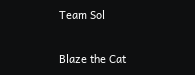Team Sol

Blaze the Cat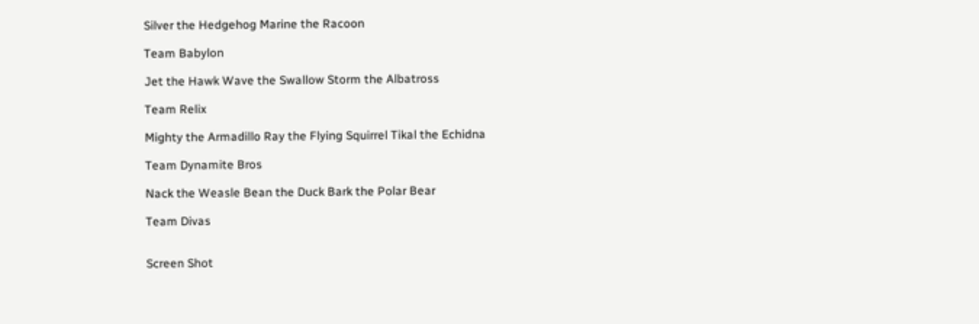Silver the Hedgehog Marine the Racoon

Team Babylon

Jet the Hawk Wave the Swallow Storm the Albatross

Team Relix

Mighty the Armadillo Ray the Flying Squirrel Tikal the Echidna

Team Dynamite Bros

Nack the Weasle Bean the Duck Bark the Polar Bear

Team Divas


Screen Shot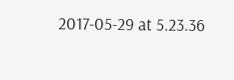2017-05-29 at 5.23.36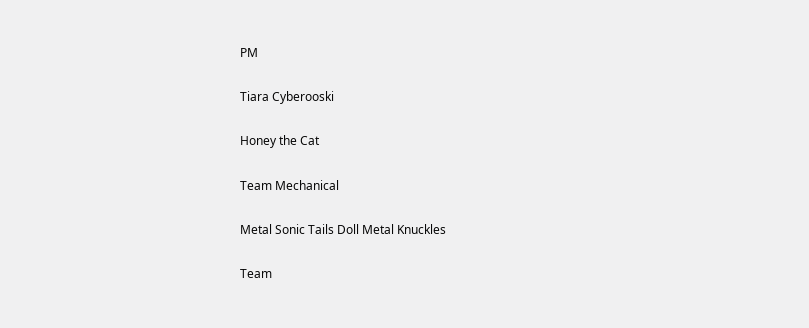PM

Tiara Cyberooski

Honey the Cat

Team Mechanical

Metal Sonic Tails Doll Metal Knuckles

Team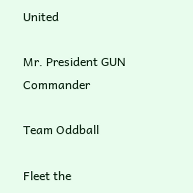United

Mr. President GUN Commander

Team Oddball

Fleet the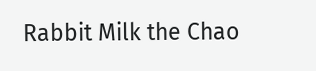Rabbit Milk the Chao